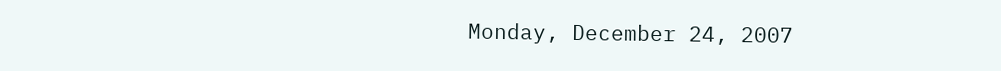Monday, December 24, 2007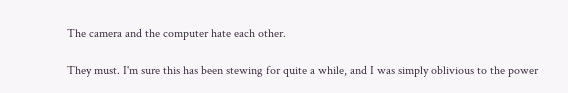The camera and the computer hate each other.

They must. I'm sure this has been stewing for quite a while, and I was simply oblivious to the power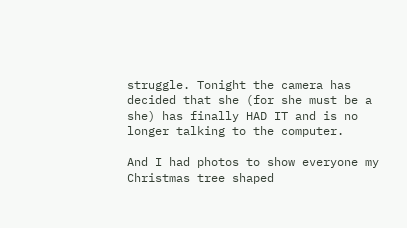struggle. Tonight the camera has decided that she (for she must be a she) has finally HAD IT and is no longer talking to the computer.

And I had photos to show everyone my Christmas tree shaped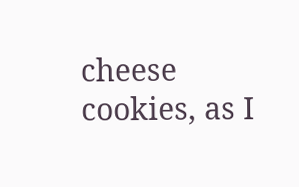cheese cookies, as I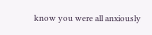know you were all anxiously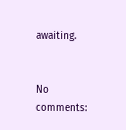awaiting.


No comments: